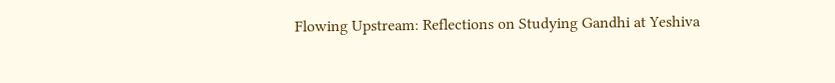Flowing Upstream: Reflections on Studying Gandhi at Yeshiva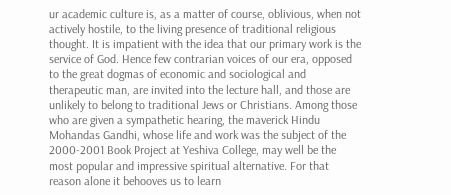ur academic culture is, as a matter of course, oblivious, when not actively hostile, to the living presence of traditional religious thought. It is impatient with the idea that our primary work is the service of God. Hence few contrarian voices of our era, opposed to the great dogmas of economic and sociological and therapeutic man, are invited into the lecture hall, and those are unlikely to belong to traditional Jews or Christians. Among those who are given a sympathetic hearing, the maverick Hindu Mohandas Gandhi, whose life and work was the subject of the 2000-2001 Book Project at Yeshiva College, may well be the most popular and impressive spiritual alternative. For that reason alone it behooves us to learn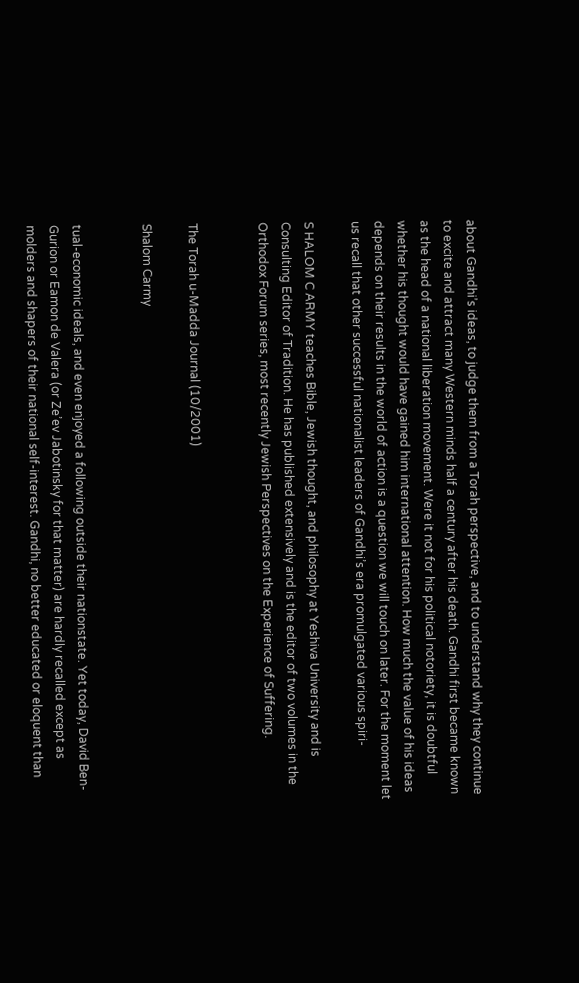about Gandhi’s ideas, to judge them from a Torah perspective, and to understand why they continue to excite and attract many Western minds half a century after his death. Gandhi first became known as the head of a national liberation movement. Were it not for his political notoriety, it is doubtful whether his thought would have gained him international attention. How much the value of his ideas depends on their results in the world of action is a question we will touch on later. For the moment let us recall that other successful nationalist leaders of Gandhi’s era promulgated various spiri-

S HALOM C ARMY teaches Bible, Jewish thought, and philosophy at Yeshiva University and is Consulting Editor of Tradition. He has published extensively and is the editor of two volumes in the Orthodox Forum series, most recently Jewish Perspectives on the Experience of Suffering.


The Torah u-Madda Journal (10/2001)

Shalom Carmy


tual-economic ideals, and even enjoyed a following outside their nationstate. Yet today, David Ben-Gurion or Eamon de Valera (or Ze’ev Jabotinsky for that matter) are hardly recalled except as molders and shapers of their national self-interest. Gandhi, no better educated or eloquent than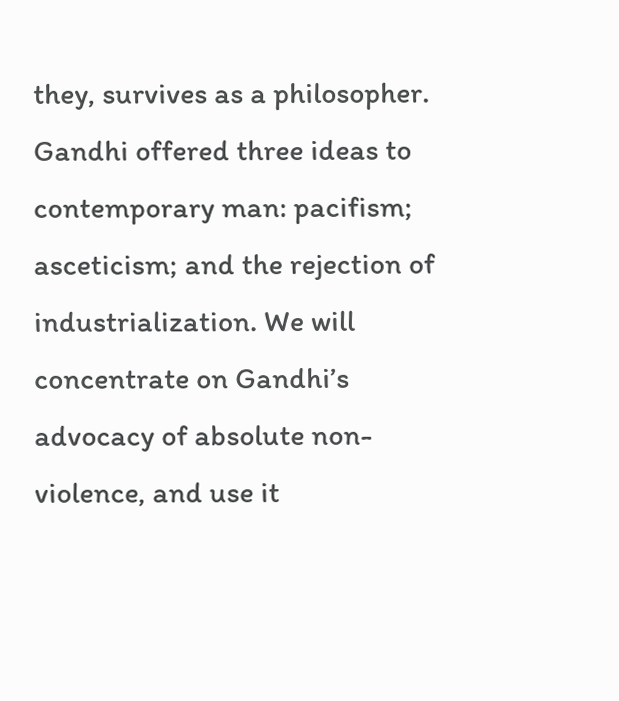they, survives as a philosopher. Gandhi offered three ideas to contemporary man: pacifism; asceticism; and the rejection of industrialization. We will concentrate on Gandhi’s advocacy of absolute non-violence, and use it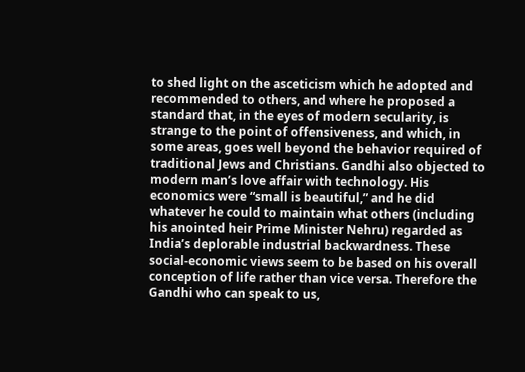to shed light on the asceticism which he adopted and recommended to others, and where he proposed a standard that, in the eyes of modern secularity, is strange to the point of offensiveness, and which, in some areas, goes well beyond the behavior required of traditional Jews and Christians. Gandhi also objected to modern man’s love affair with technology. His economics were “small is beautiful,” and he did whatever he could to maintain what others (including his anointed heir Prime Minister Nehru) regarded as India’s deplorable industrial backwardness. These social-economic views seem to be based on his overall conception of life rather than vice versa. Therefore the Gandhi who can speak to us,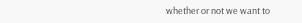whether or not we want to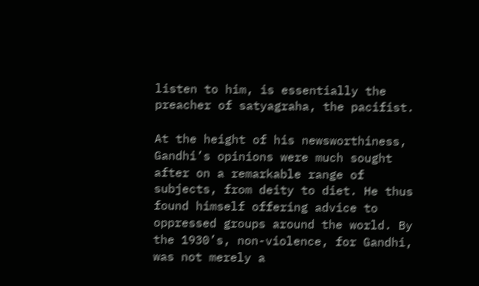listen to him, is essentially the preacher of satyagraha, the pacifist.

At the height of his newsworthiness, Gandhi’s opinions were much sought after on a remarkable range of subjects, from deity to diet. He thus found himself offering advice to oppressed groups around the world. By the 1930’s, non-violence, for Gandhi, was not merely a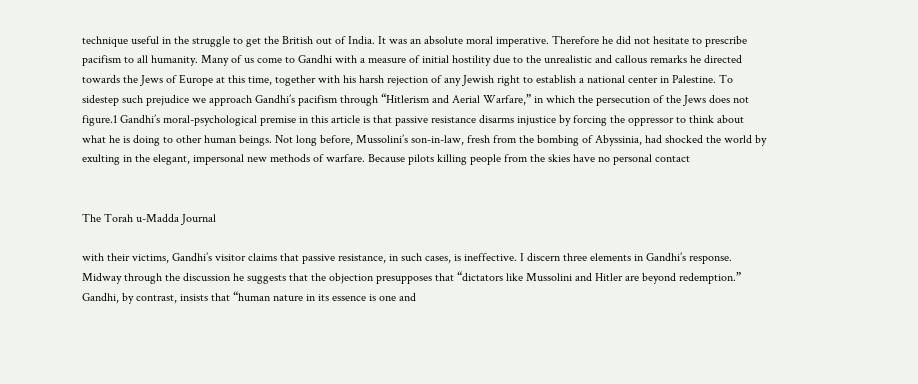technique useful in the struggle to get the British out of India. It was an absolute moral imperative. Therefore he did not hesitate to prescribe pacifism to all humanity. Many of us come to Gandhi with a measure of initial hostility due to the unrealistic and callous remarks he directed towards the Jews of Europe at this time, together with his harsh rejection of any Jewish right to establish a national center in Palestine. To sidestep such prejudice we approach Gandhi’s pacifism through “Hitlerism and Aerial Warfare,” in which the persecution of the Jews does not figure.1 Gandhi’s moral-psychological premise in this article is that passive resistance disarms injustice by forcing the oppressor to think about what he is doing to other human beings. Not long before, Mussolini’s son-in-law, fresh from the bombing of Abyssinia, had shocked the world by exulting in the elegant, impersonal new methods of warfare. Because pilots killing people from the skies have no personal contact


The Torah u-Madda Journal

with their victims, Gandhi’s visitor claims that passive resistance, in such cases, is ineffective. I discern three elements in Gandhi’s response. Midway through the discussion he suggests that the objection presupposes that “dictators like Mussolini and Hitler are beyond redemption.” Gandhi, by contrast, insists that “human nature in its essence is one and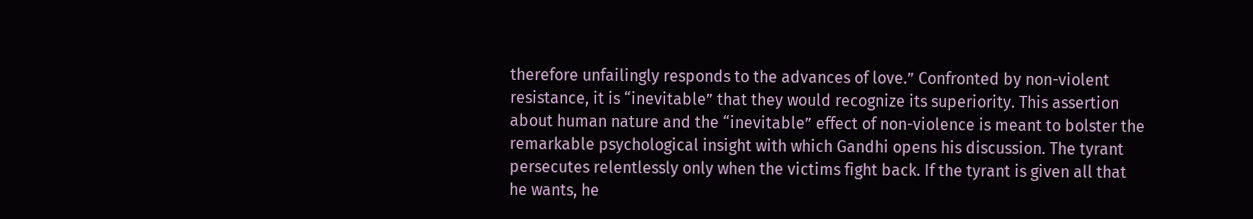therefore unfailingly responds to the advances of love.” Confronted by non-violent resistance, it is “inevitable” that they would recognize its superiority. This assertion about human nature and the “inevitable” effect of non-violence is meant to bolster the remarkable psychological insight with which Gandhi opens his discussion. The tyrant persecutes relentlessly only when the victims fight back. If the tyrant is given all that he wants, he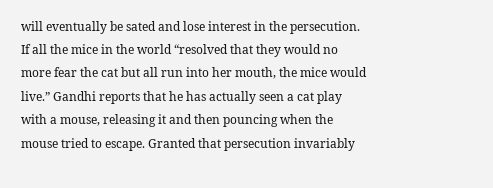will eventually be sated and lose interest in the persecution. If all the mice in the world “resolved that they would no more fear the cat but all run into her mouth, the mice would live.” Gandhi reports that he has actually seen a cat play with a mouse, releasing it and then pouncing when the mouse tried to escape. Granted that persecution invariably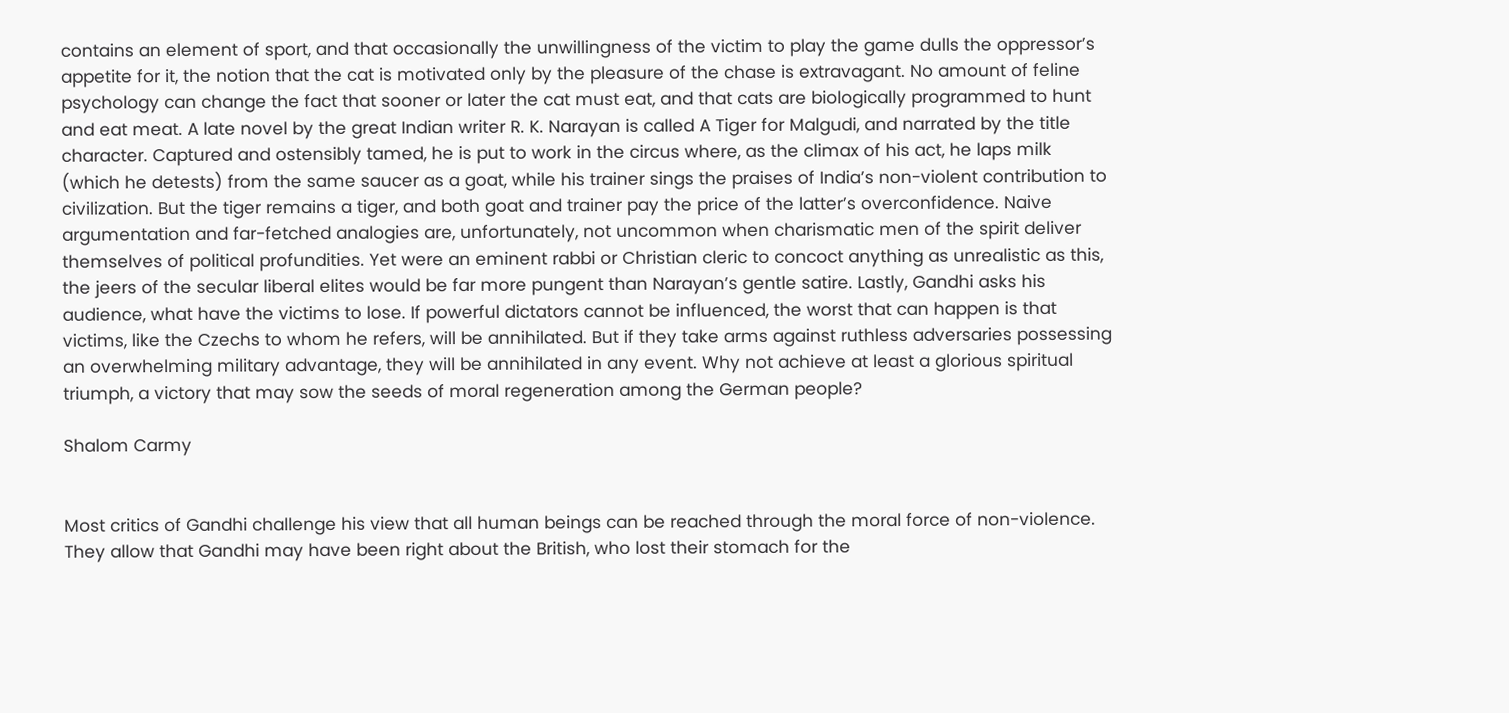contains an element of sport, and that occasionally the unwillingness of the victim to play the game dulls the oppressor’s appetite for it, the notion that the cat is motivated only by the pleasure of the chase is extravagant. No amount of feline psychology can change the fact that sooner or later the cat must eat, and that cats are biologically programmed to hunt and eat meat. A late novel by the great Indian writer R. K. Narayan is called A Tiger for Malgudi, and narrated by the title character. Captured and ostensibly tamed, he is put to work in the circus where, as the climax of his act, he laps milk (which he detests) from the same saucer as a goat, while his trainer sings the praises of India’s non-violent contribution to civilization. But the tiger remains a tiger, and both goat and trainer pay the price of the latter’s overconfidence. Naive argumentation and far-fetched analogies are, unfortunately, not uncommon when charismatic men of the spirit deliver themselves of political profundities. Yet were an eminent rabbi or Christian cleric to concoct anything as unrealistic as this, the jeers of the secular liberal elites would be far more pungent than Narayan’s gentle satire. Lastly, Gandhi asks his audience, what have the victims to lose. If powerful dictators cannot be influenced, the worst that can happen is that victims, like the Czechs to whom he refers, will be annihilated. But if they take arms against ruthless adversaries possessing an overwhelming military advantage, they will be annihilated in any event. Why not achieve at least a glorious spiritual triumph, a victory that may sow the seeds of moral regeneration among the German people?

Shalom Carmy


Most critics of Gandhi challenge his view that all human beings can be reached through the moral force of non-violence. They allow that Gandhi may have been right about the British, who lost their stomach for the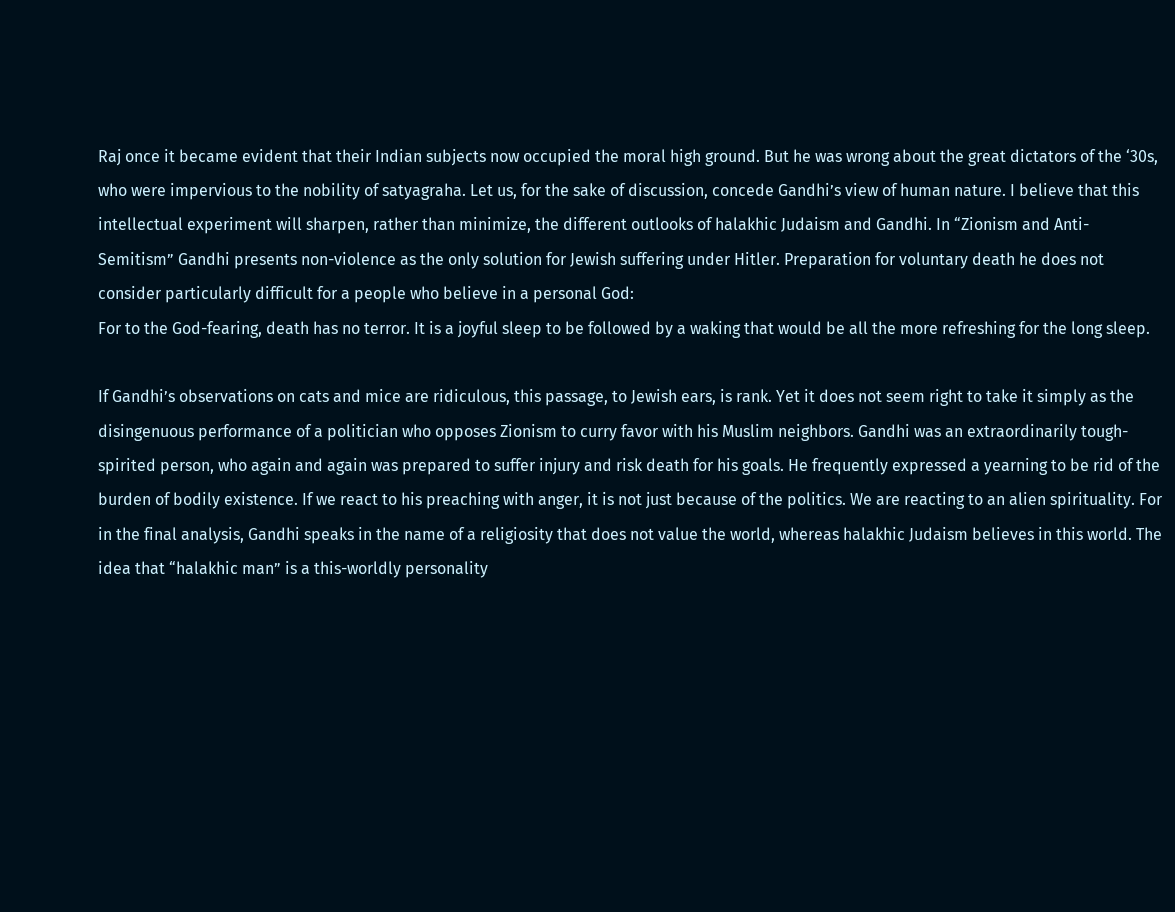Raj once it became evident that their Indian subjects now occupied the moral high ground. But he was wrong about the great dictators of the ‘30s, who were impervious to the nobility of satyagraha. Let us, for the sake of discussion, concede Gandhi’s view of human nature. I believe that this intellectual experiment will sharpen, rather than minimize, the different outlooks of halakhic Judaism and Gandhi. In “Zionism and Anti-Semitism” Gandhi presents non-violence as the only solution for Jewish suffering under Hitler. Preparation for voluntary death he does not consider particularly difficult for a people who believe in a personal God:
For to the God-fearing, death has no terror. It is a joyful sleep to be followed by a waking that would be all the more refreshing for the long sleep.

If Gandhi’s observations on cats and mice are ridiculous, this passage, to Jewish ears, is rank. Yet it does not seem right to take it simply as the disingenuous performance of a politician who opposes Zionism to curry favor with his Muslim neighbors. Gandhi was an extraordinarily tough-spirited person, who again and again was prepared to suffer injury and risk death for his goals. He frequently expressed a yearning to be rid of the burden of bodily existence. If we react to his preaching with anger, it is not just because of the politics. We are reacting to an alien spirituality. For in the final analysis, Gandhi speaks in the name of a religiosity that does not value the world, whereas halakhic Judaism believes in this world. The idea that “halakhic man” is a this-worldly personality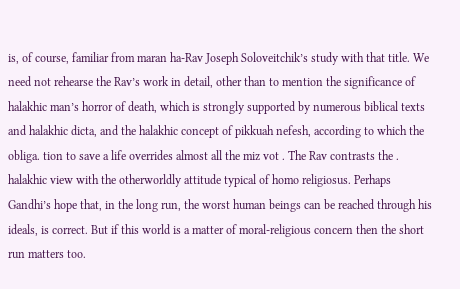is, of course, familiar from maran ha-Rav Joseph Soloveitchik’s study with that title. We need not rehearse the Rav’s work in detail, other than to mention the significance of halakhic man’s horror of death, which is strongly supported by numerous biblical texts and halakhic dicta, and the halakhic concept of pikkuah nefesh, according to which the obliga. tion to save a life overrides almost all the miz vot . The Rav contrasts the . halakhic view with the otherworldly attitude typical of homo religiosus. Perhaps Gandhi’s hope that, in the long run, the worst human beings can be reached through his ideals, is correct. But if this world is a matter of moral-religious concern then the short run matters too.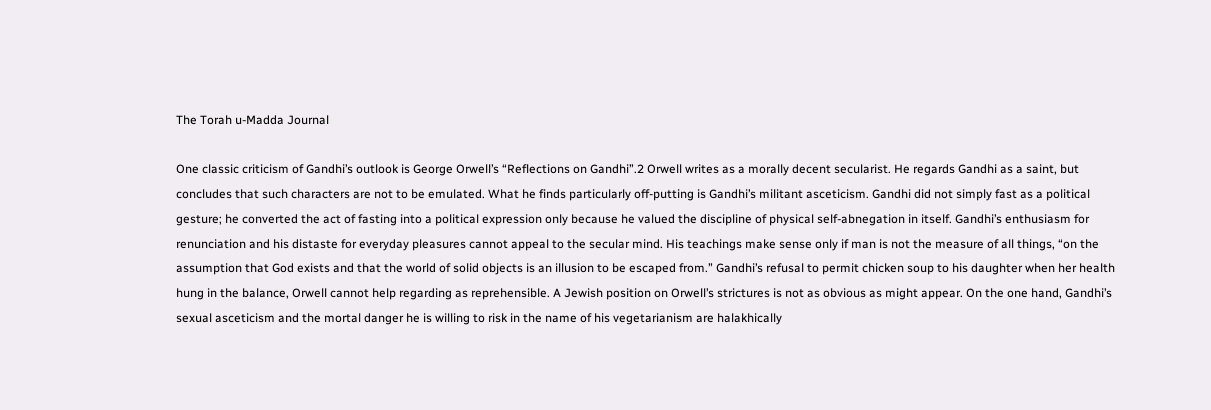The Torah u-Madda Journal

One classic criticism of Gandhi’s outlook is George Orwell’s “Reflections on Gandhi”.2 Orwell writes as a morally decent secularist. He regards Gandhi as a saint, but concludes that such characters are not to be emulated. What he finds particularly off-putting is Gandhi’s militant asceticism. Gandhi did not simply fast as a political gesture; he converted the act of fasting into a political expression only because he valued the discipline of physical self-abnegation in itself. Gandhi’s enthusiasm for renunciation and his distaste for everyday pleasures cannot appeal to the secular mind. His teachings make sense only if man is not the measure of all things, “on the assumption that God exists and that the world of solid objects is an illusion to be escaped from.” Gandhi’s refusal to permit chicken soup to his daughter when her health hung in the balance, Orwell cannot help regarding as reprehensible. A Jewish position on Orwell’s strictures is not as obvious as might appear. On the one hand, Gandhi’s sexual asceticism and the mortal danger he is willing to risk in the name of his vegetarianism are halakhically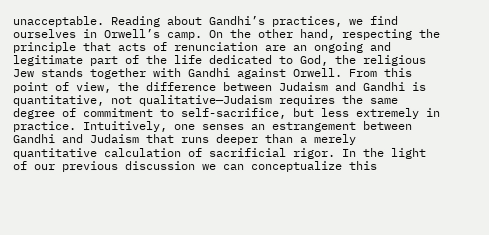unacceptable. Reading about Gandhi’s practices, we find ourselves in Orwell’s camp. On the other hand, respecting the principle that acts of renunciation are an ongoing and legitimate part of the life dedicated to God, the religious Jew stands together with Gandhi against Orwell. From this point of view, the difference between Judaism and Gandhi is quantitative, not qualitative—Judaism requires the same degree of commitment to self-sacrifice, but less extremely in practice. Intuitively, one senses an estrangement between Gandhi and Judaism that runs deeper than a merely quantitative calculation of sacrificial rigor. In the light of our previous discussion we can conceptualize this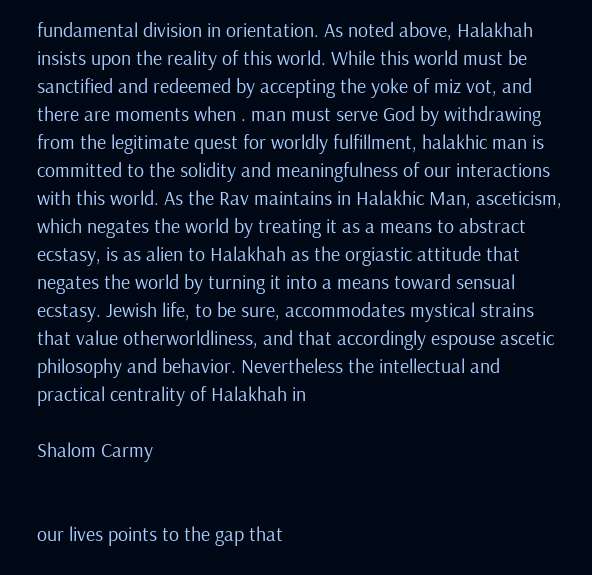fundamental division in orientation. As noted above, Halakhah insists upon the reality of this world. While this world must be sanctified and redeemed by accepting the yoke of miz vot, and there are moments when . man must serve God by withdrawing from the legitimate quest for worldly fulfillment, halakhic man is committed to the solidity and meaningfulness of our interactions with this world. As the Rav maintains in Halakhic Man, asceticism, which negates the world by treating it as a means to abstract ecstasy, is as alien to Halakhah as the orgiastic attitude that negates the world by turning it into a means toward sensual ecstasy. Jewish life, to be sure, accommodates mystical strains that value otherworldliness, and that accordingly espouse ascetic philosophy and behavior. Nevertheless the intellectual and practical centrality of Halakhah in

Shalom Carmy


our lives points to the gap that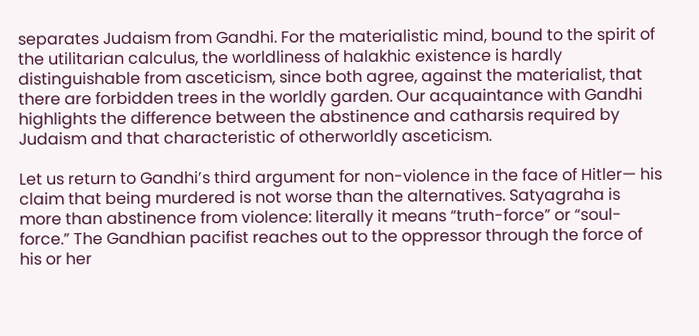separates Judaism from Gandhi. For the materialistic mind, bound to the spirit of the utilitarian calculus, the worldliness of halakhic existence is hardly distinguishable from asceticism, since both agree, against the materialist, that there are forbidden trees in the worldly garden. Our acquaintance with Gandhi highlights the difference between the abstinence and catharsis required by Judaism and that characteristic of otherworldly asceticism.

Let us return to Gandhi’s third argument for non-violence in the face of Hitler— his claim that being murdered is not worse than the alternatives. Satyagraha is more than abstinence from violence: literally it means “truth-force” or “soul-force.” The Gandhian pacifist reaches out to the oppressor through the force of his or her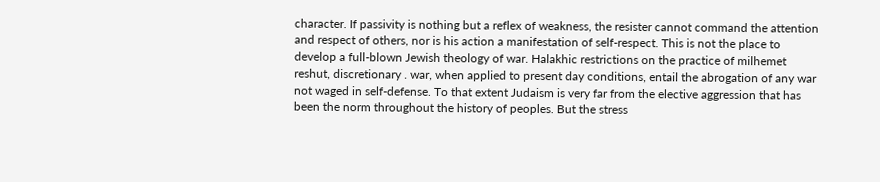character. If passivity is nothing but a reflex of weakness, the resister cannot command the attention and respect of others, nor is his action a manifestation of self-respect. This is not the place to develop a full-blown Jewish theology of war. Halakhic restrictions on the practice of milhemet reshut, discretionary . war, when applied to present day conditions, entail the abrogation of any war not waged in self-defense. To that extent Judaism is very far from the elective aggression that has been the norm throughout the history of peoples. But the stress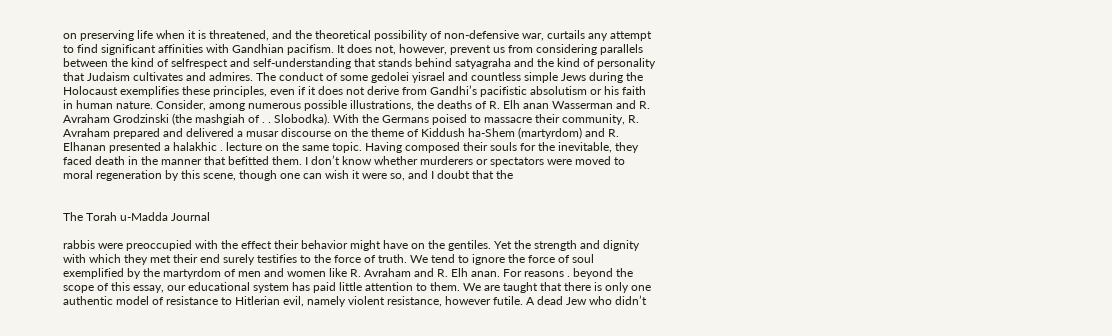on preserving life when it is threatened, and the theoretical possibility of non-defensive war, curtails any attempt to find significant affinities with Gandhian pacifism. It does not, however, prevent us from considering parallels between the kind of selfrespect and self-understanding that stands behind satyagraha and the kind of personality that Judaism cultivates and admires. The conduct of some gedolei yisrael and countless simple Jews during the Holocaust exemplifies these principles, even if it does not derive from Gandhi’s pacifistic absolutism or his faith in human nature. Consider, among numerous possible illustrations, the deaths of R. Elh anan Wasserman and R. Avraham Grodzinski (the mashgiah of . . Slobodka). With the Germans poised to massacre their community, R. Avraham prepared and delivered a musar discourse on the theme of Kiddush ha-Shem (martyrdom) and R. Elhanan presented a halakhic . lecture on the same topic. Having composed their souls for the inevitable, they faced death in the manner that befitted them. I don’t know whether murderers or spectators were moved to moral regeneration by this scene, though one can wish it were so, and I doubt that the


The Torah u-Madda Journal

rabbis were preoccupied with the effect their behavior might have on the gentiles. Yet the strength and dignity with which they met their end surely testifies to the force of truth. We tend to ignore the force of soul exemplified by the martyrdom of men and women like R. Avraham and R. Elh anan. For reasons . beyond the scope of this essay, our educational system has paid little attention to them. We are taught that there is only one authentic model of resistance to Hitlerian evil, namely violent resistance, however futile. A dead Jew who didn’t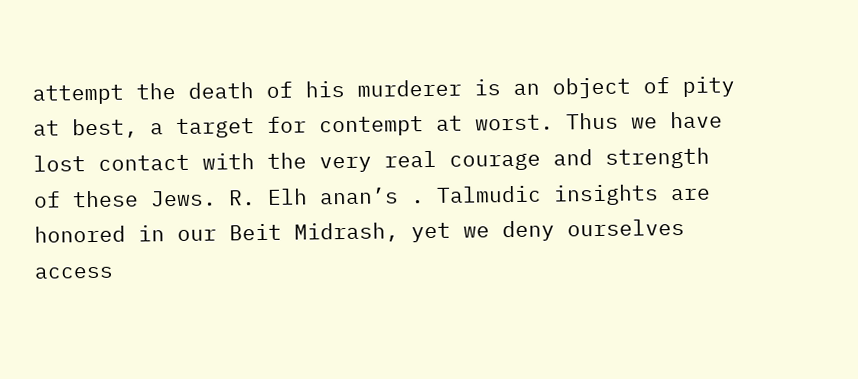attempt the death of his murderer is an object of pity at best, a target for contempt at worst. Thus we have lost contact with the very real courage and strength of these Jews. R. Elh anan’s . Talmudic insights are honored in our Beit Midrash, yet we deny ourselves access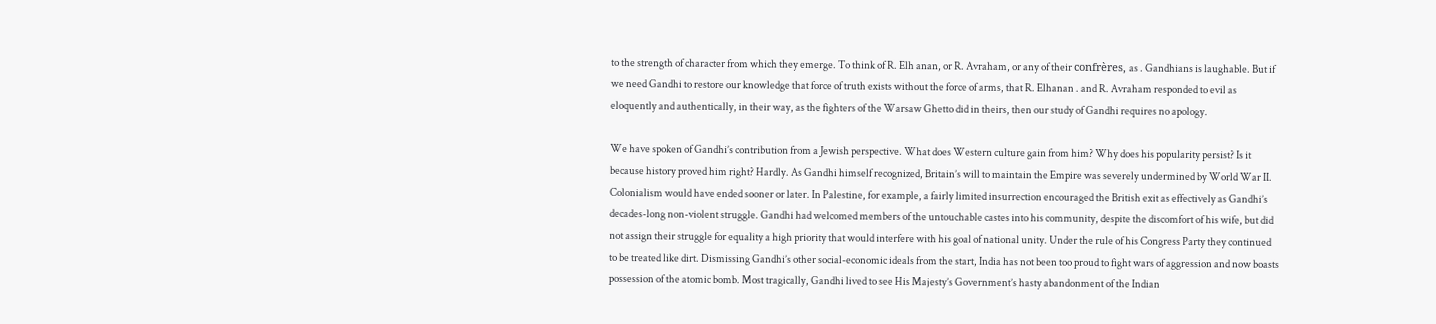to the strength of character from which they emerge. To think of R. Elh anan, or R. Avraham, or any of their confrères, as . Gandhians is laughable. But if we need Gandhi to restore our knowledge that force of truth exists without the force of arms, that R. Elhanan . and R. Avraham responded to evil as eloquently and authentically, in their way, as the fighters of the Warsaw Ghetto did in theirs, then our study of Gandhi requires no apology.

We have spoken of Gandhi’s contribution from a Jewish perspective. What does Western culture gain from him? Why does his popularity persist? Is it because history proved him right? Hardly. As Gandhi himself recognized, Britain’s will to maintain the Empire was severely undermined by World War II. Colonialism would have ended sooner or later. In Palestine, for example, a fairly limited insurrection encouraged the British exit as effectively as Gandhi’s decades-long non-violent struggle. Gandhi had welcomed members of the untouchable castes into his community, despite the discomfort of his wife, but did not assign their struggle for equality a high priority that would interfere with his goal of national unity. Under the rule of his Congress Party they continued to be treated like dirt. Dismissing Gandhi’s other social-economic ideals from the start, India has not been too proud to fight wars of aggression and now boasts possession of the atomic bomb. Most tragically, Gandhi lived to see His Majesty’s Government’s hasty abandonment of the Indian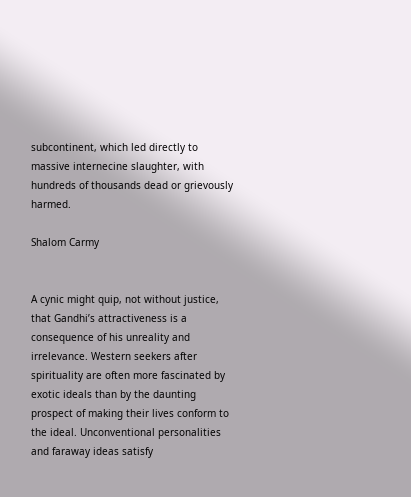subcontinent, which led directly to massive internecine slaughter, with hundreds of thousands dead or grievously harmed.

Shalom Carmy


A cynic might quip, not without justice, that Gandhi’s attractiveness is a consequence of his unreality and irrelevance. Western seekers after spirituality are often more fascinated by exotic ideals than by the daunting prospect of making their lives conform to the ideal. Unconventional personalities and faraway ideas satisfy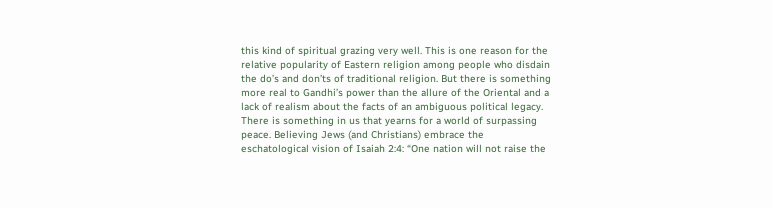this kind of spiritual grazing very well. This is one reason for the relative popularity of Eastern religion among people who disdain the do’s and don’ts of traditional religion. But there is something more real to Gandhi’s power than the allure of the Oriental and a lack of realism about the facts of an ambiguous political legacy. There is something in us that yearns for a world of surpassing peace. Believing Jews (and Christians) embrace the eschatological vision of Isaiah 2:4: “One nation will not raise the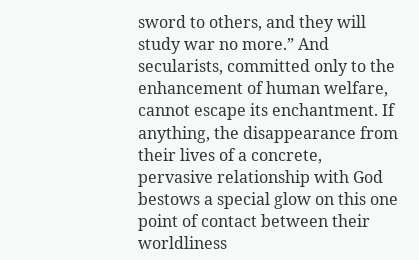sword to others, and they will study war no more.” And secularists, committed only to the enhancement of human welfare, cannot escape its enchantment. If anything, the disappearance from their lives of a concrete, pervasive relationship with God bestows a special glow on this one point of contact between their worldliness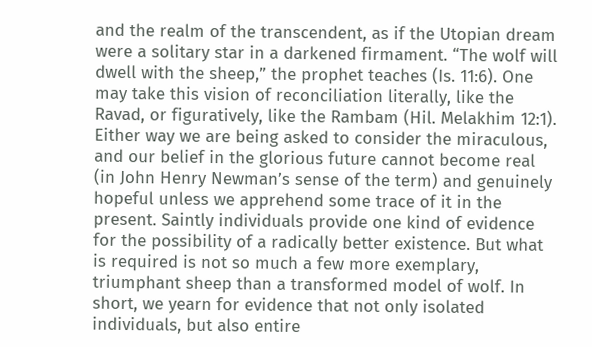and the realm of the transcendent, as if the Utopian dream were a solitary star in a darkened firmament. “The wolf will dwell with the sheep,” the prophet teaches (Is. 11:6). One may take this vision of reconciliation literally, like the Ravad, or figuratively, like the Rambam (Hil. Melakhim 12:1). Either way we are being asked to consider the miraculous, and our belief in the glorious future cannot become real (in John Henry Newman’s sense of the term) and genuinely hopeful unless we apprehend some trace of it in the present. Saintly individuals provide one kind of evidence for the possibility of a radically better existence. But what is required is not so much a few more exemplary, triumphant sheep than a transformed model of wolf. In short, we yearn for evidence that not only isolated individuals, but also entire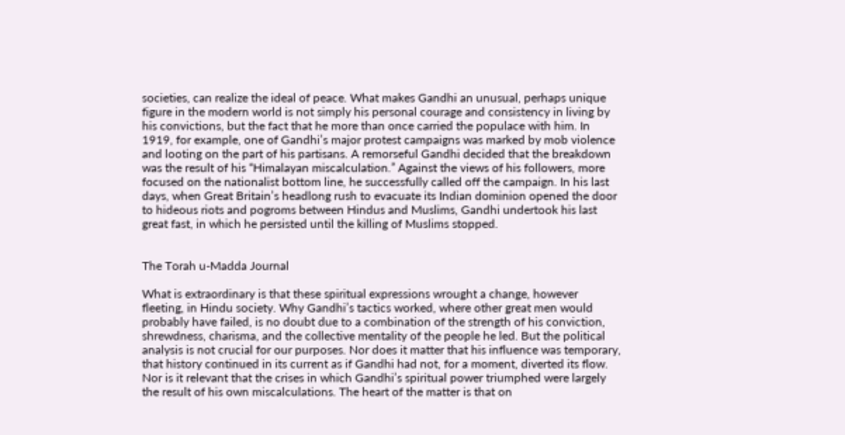societies, can realize the ideal of peace. What makes Gandhi an unusual, perhaps unique figure in the modern world is not simply his personal courage and consistency in living by his convictions, but the fact that he more than once carried the populace with him. In 1919, for example, one of Gandhi’s major protest campaigns was marked by mob violence and looting on the part of his partisans. A remorseful Gandhi decided that the breakdown was the result of his “Himalayan miscalculation.” Against the views of his followers, more focused on the nationalist bottom line, he successfully called off the campaign. In his last days, when Great Britain’s headlong rush to evacuate its Indian dominion opened the door to hideous riots and pogroms between Hindus and Muslims, Gandhi undertook his last great fast, in which he persisted until the killing of Muslims stopped.


The Torah u-Madda Journal

What is extraordinary is that these spiritual expressions wrought a change, however fleeting, in Hindu society. Why Gandhi’s tactics worked, where other great men would probably have failed, is no doubt due to a combination of the strength of his conviction, shrewdness, charisma, and the collective mentality of the people he led. But the political analysis is not crucial for our purposes. Nor does it matter that his influence was temporary, that history continued in its current as if Gandhi had not, for a moment, diverted its flow. Nor is it relevant that the crises in which Gandhi’s spiritual power triumphed were largely the result of his own miscalculations. The heart of the matter is that on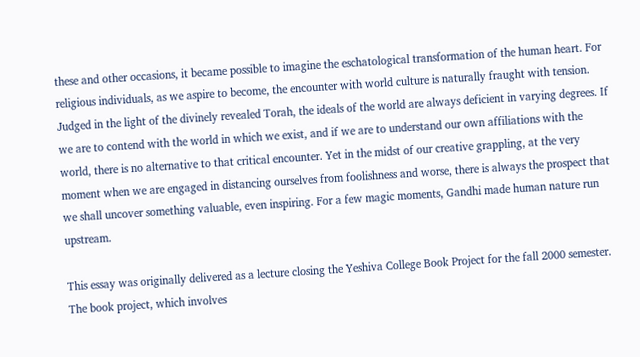these and other occasions, it became possible to imagine the eschatological transformation of the human heart. For religious individuals, as we aspire to become, the encounter with world culture is naturally fraught with tension. Judged in the light of the divinely revealed Torah, the ideals of the world are always deficient in varying degrees. If we are to contend with the world in which we exist, and if we are to understand our own affiliations with the world, there is no alternative to that critical encounter. Yet in the midst of our creative grappling, at the very moment when we are engaged in distancing ourselves from foolishness and worse, there is always the prospect that we shall uncover something valuable, even inspiring. For a few magic moments, Gandhi made human nature run upstream.

This essay was originally delivered as a lecture closing the Yeshiva College Book Project for the fall 2000 semester. The book project, which involves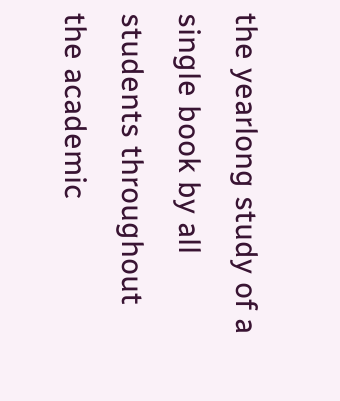the yearlong study of a single book by all students throughout the academic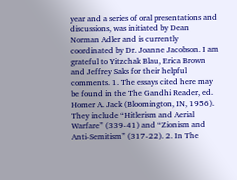year and a series of oral presentations and discussions, was initiated by Dean Norman Adler and is currently coordinated by Dr. Joanne Jacobson. I am grateful to Yitzchak Blau, Erica Brown and Jeffrey Saks for their helpful comments. 1. The essays cited here may be found in the The Gandhi Reader, ed. Homer A. Jack (Bloomington, IN, 1956). They include “Hitlerism and Aerial Warfare” (339-41) and “Zionism and Anti-Semitism” (317-22). 2. In The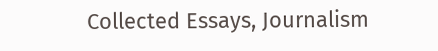Collected Essays, Journalism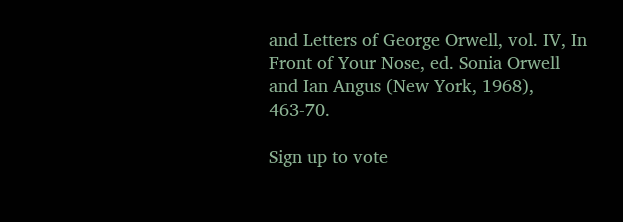and Letters of George Orwell, vol. IV, In Front of Your Nose, ed. Sonia Orwell and Ian Angus (New York, 1968), 463-70.

Sign up to vote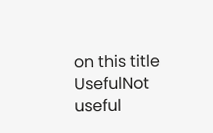on this title
UsefulNot useful